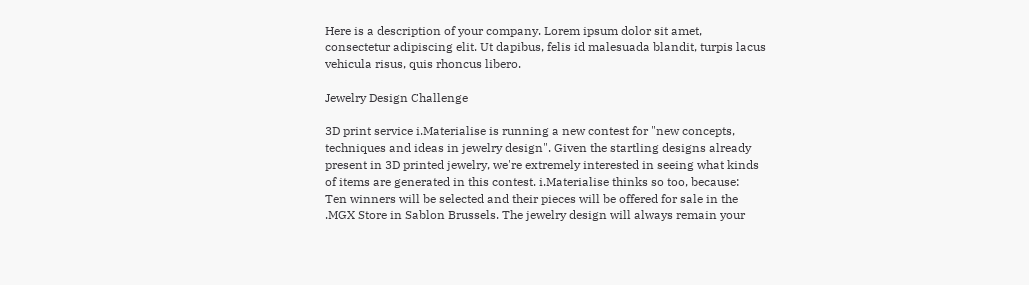Here is a description of your company. Lorem ipsum dolor sit amet, consectetur adipiscing elit. Ut dapibus, felis id malesuada blandit, turpis lacus vehicula risus, quis rhoncus libero.

Jewelry Design Challenge

3D print service i.Materialise is running a new contest for "new concepts, techniques and ideas in jewelry design". Given the startling designs already present in 3D printed jewelry, we're extremely interested in seeing what kinds of items are generated in this contest. i.Materialise thinks so too, because:
Ten winners will be selected and their pieces will be offered for sale in the .MGX Store in Sablon Brussels. The jewelry design will always remain your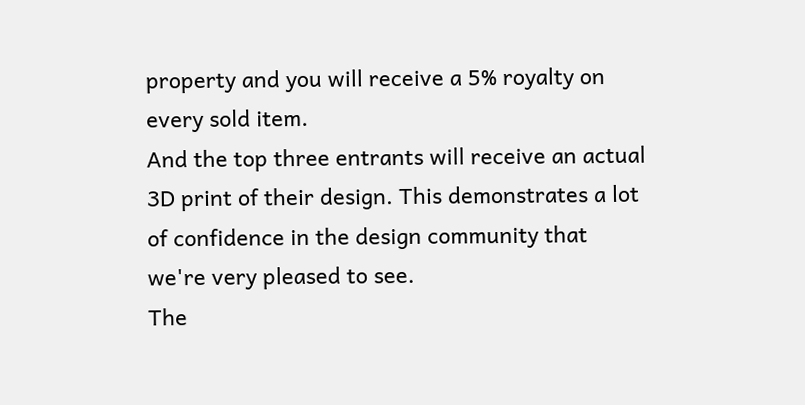property and you will receive a 5% royalty on every sold item.
And the top three entrants will receive an actual 3D print of their design. This demonstrates a lot of confidence in the design community that we're very pleased to see.
The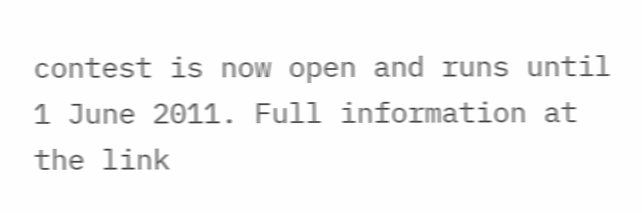contest is now open and runs until 1 June 2011. Full information at the link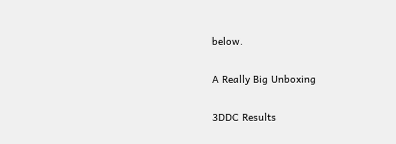below.

A Really Big Unboxing

3DDC Results